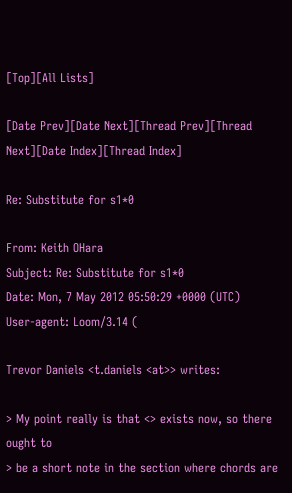[Top][All Lists]

[Date Prev][Date Next][Thread Prev][Thread Next][Date Index][Thread Index]

Re: Substitute for s1*0

From: Keith OHara
Subject: Re: Substitute for s1*0
Date: Mon, 7 May 2012 05:50:29 +0000 (UTC)
User-agent: Loom/3.14 (

Trevor Daniels <t.daniels <at>> writes:

> My point really is that <> exists now, so there ought to
> be a short note in the section where chords are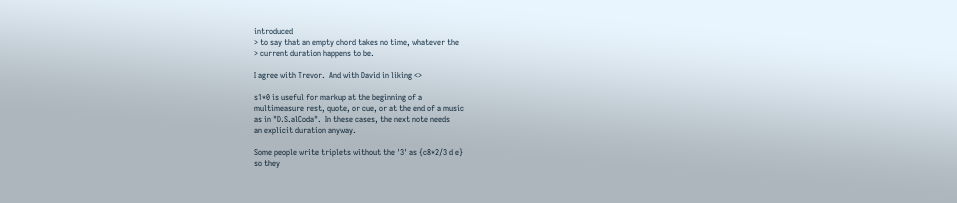introduced
> to say that an empty chord takes no time, whatever the
> current duration happens to be.

I agree with Trevor.  And with David in liking <>

s1*0 is useful for markup at the beginning of a
multimeasure rest, quote, or cue, or at the end of a music
as in "D.S.alCoda".  In these cases, the next note needs
an explicit duration anyway.

Some people write triplets without the '3' as {c8*2/3 d e}
so they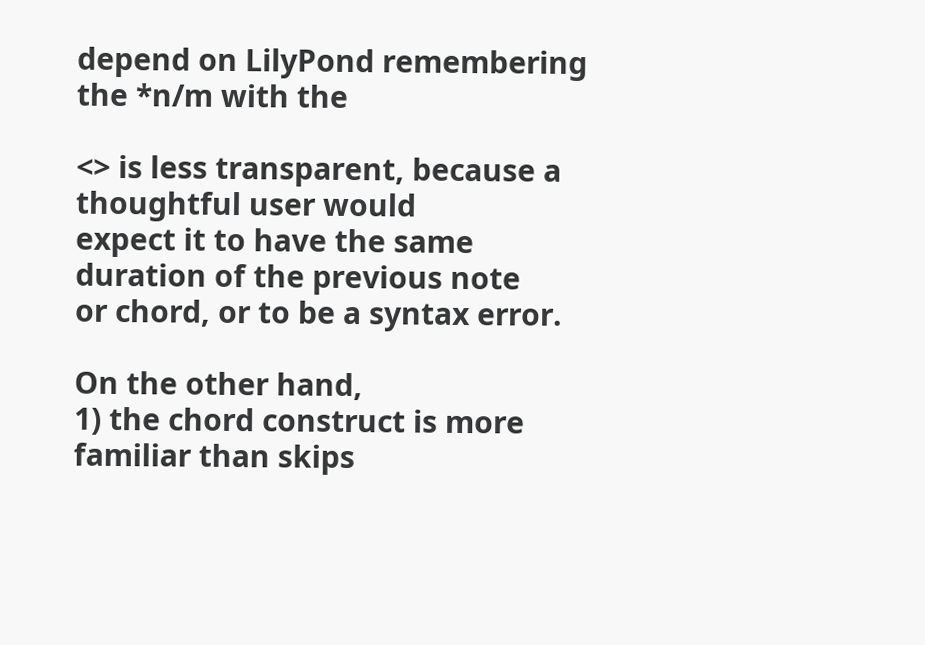depend on LilyPond remembering the *n/m with the

<> is less transparent, because a thoughtful user would
expect it to have the same duration of the previous note
or chord, or to be a syntax error.

On the other hand,
1) the chord construct is more familiar than skips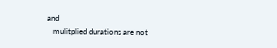and
   mulitplied durations are not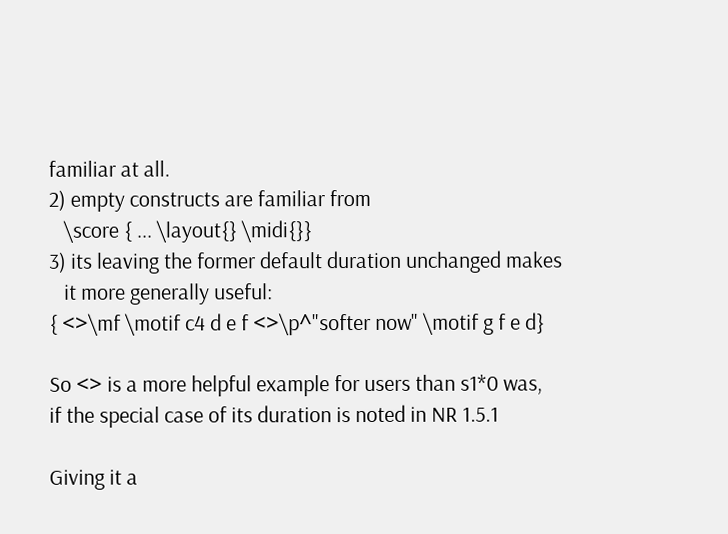familiar at all.
2) empty constructs are familiar from
   \score { ... \layout{} \midi{}}
3) its leaving the former default duration unchanged makes
   it more generally useful:
{ <>\mf \motif c4 d e f <>\p^"softer now" \motif g f e d}

So <> is a more helpful example for users than s1*0 was,
if the special case of its duration is noted in NR 1.5.1

Giving it a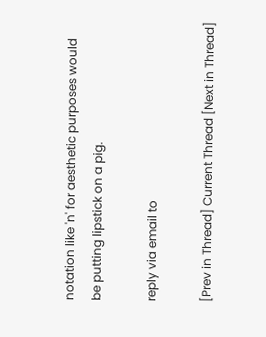notation like 'n' for aesthetic purposes would
be putting lipstick on a pig.

reply via email to

[Prev in Thread] Current Thread [Next in Thread]